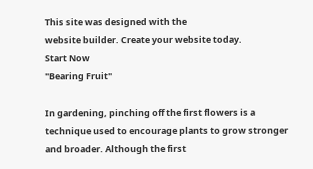This site was designed with the
website builder. Create your website today.
Start Now
"Bearing Fruit"

In gardening, pinching off the first flowers is a technique used to encourage plants to grow stronger and broader. Although the first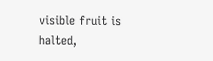visible fruit is halted,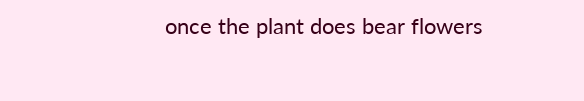once the plant does bear flowers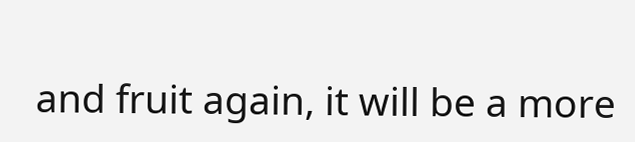and fruit again, it will be a more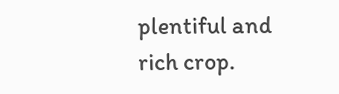plentiful and rich crop.